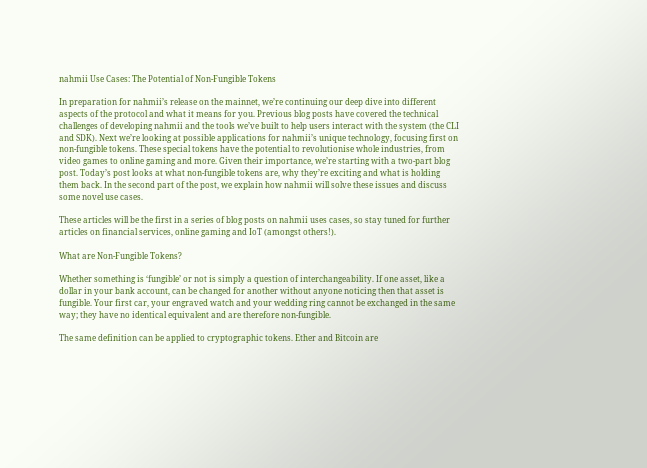nahmii Use Cases: The Potential of Non-Fungible Tokens

In preparation for nahmii’s release on the mainnet, we’re continuing our deep dive into different aspects of the protocol and what it means for you. Previous blog posts have covered the technical challenges of developing nahmii and the tools we’ve built to help users interact with the system (the CLI and SDK). Next we’re looking at possible applications for nahmii’s unique technology, focusing first on non-fungible tokens. These special tokens have the potential to revolutionise whole industries, from video games to online gaming and more. Given their importance, we’re starting with a two-part blog post. Today’s post looks at what non-fungible tokens are, why they’re exciting and what is holding them back. In the second part of the post, we explain how nahmii will solve these issues and discuss some novel use cases.

These articles will be the first in a series of blog posts on nahmii uses cases, so stay tuned for further articles on financial services, online gaming and IoT (amongst others!).

What are Non-Fungible Tokens?

Whether something is ‘fungible’ or not is simply a question of interchangeability. If one asset, like a dollar in your bank account, can be changed for another without anyone noticing then that asset is fungible. Your first car, your engraved watch and your wedding ring cannot be exchanged in the same way; they have no identical equivalent and are therefore non-fungible.

The same definition can be applied to cryptographic tokens. Ether and Bitcoin are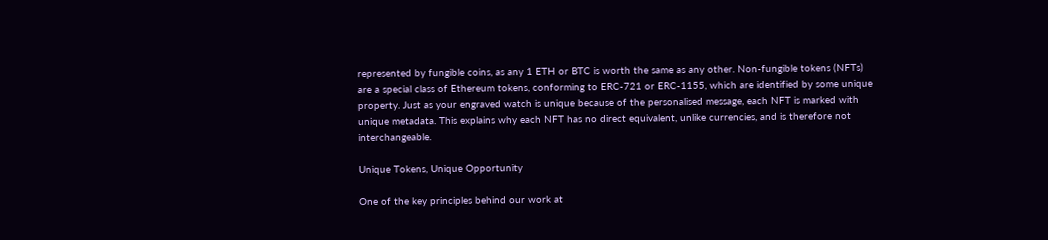represented by fungible coins, as any 1 ETH or BTC is worth the same as any other. Non-fungible tokens (NFTs) are a special class of Ethereum tokens, conforming to ERC-721 or ERC-1155, which are identified by some unique property. Just as your engraved watch is unique because of the personalised message, each NFT is marked with unique metadata. This explains why each NFT has no direct equivalent, unlike currencies, and is therefore not interchangeable.

Unique Tokens, Unique Opportunity

One of the key principles behind our work at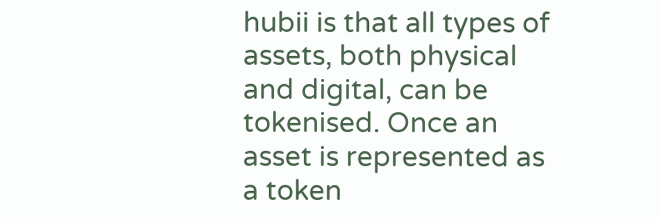hubii is that all types of assets, both physical and digital, can be tokenised. Once an asset is represented as a token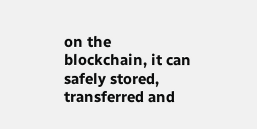on the blockchain, it can safely stored, transferred and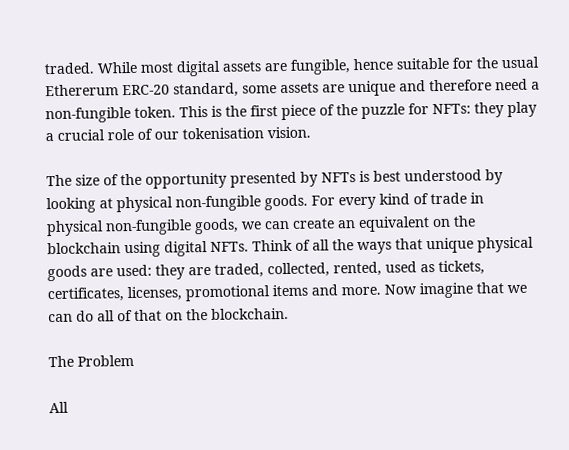traded. While most digital assets are fungible, hence suitable for the usual Ethererum ERC-20 standard, some assets are unique and therefore need a non-fungible token. This is the first piece of the puzzle for NFTs: they play a crucial role of our tokenisation vision.

The size of the opportunity presented by NFTs is best understood by looking at physical non-fungible goods. For every kind of trade in physical non-fungible goods, we can create an equivalent on the blockchain using digital NFTs. Think of all the ways that unique physical goods are used: they are traded, collected, rented, used as tickets, certificates, licenses, promotional items and more. Now imagine that we can do all of that on the blockchain.

The Problem

All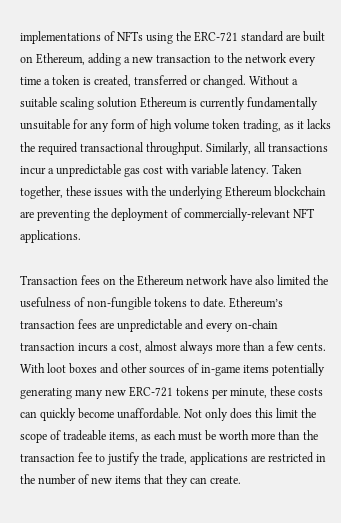implementations of NFTs using the ERC-721 standard are built on Ethereum, adding a new transaction to the network every time a token is created, transferred or changed. Without a suitable scaling solution Ethereum is currently fundamentally unsuitable for any form of high volume token trading, as it lacks the required transactional throughput. Similarly, all transactions incur a unpredictable gas cost with variable latency. Taken together, these issues with the underlying Ethereum blockchain are preventing the deployment of commercially-relevant NFT applications.

Transaction fees on the Ethereum network have also limited the usefulness of non-fungible tokens to date. Ethereum’s transaction fees are unpredictable and every on-chain transaction incurs a cost, almost always more than a few cents. With loot boxes and other sources of in-game items potentially generating many new ERC-721 tokens per minute, these costs can quickly become unaffordable. Not only does this limit the scope of tradeable items, as each must be worth more than the transaction fee to justify the trade, applications are restricted in the number of new items that they can create.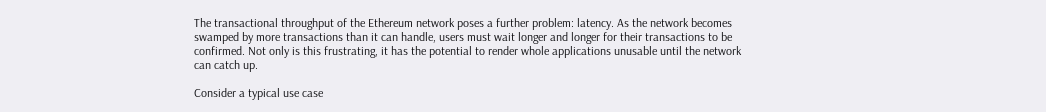The transactional throughput of the Ethereum network poses a further problem: latency. As the network becomes swamped by more transactions than it can handle, users must wait longer and longer for their transactions to be confirmed. Not only is this frustrating, it has the potential to render whole applications unusable until the network can catch up.

Consider a typical use case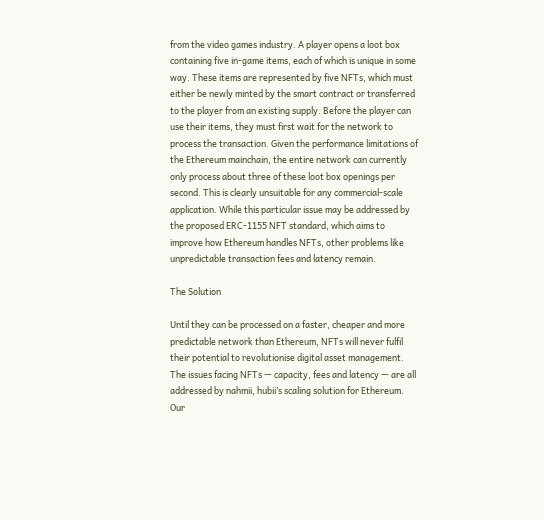from the video games industry. A player opens a loot box containing five in-game items, each of which is unique in some way. These items are represented by five NFTs, which must either be newly minted by the smart contract or transferred to the player from an existing supply. Before the player can use their items, they must first wait for the network to process the transaction. Given the performance limitations of the Ethereum mainchain, the entire network can currently only process about three of these loot box openings per second. This is clearly unsuitable for any commercial-scale application. While this particular issue may be addressed by the proposed ERC-1155 NFT standard, which aims to improve how Ethereum handles NFTs, other problems like unpredictable transaction fees and latency remain.

The Solution

Until they can be processed on a faster, cheaper and more predictable network than Ethereum, NFTs will never fulfil their potential to revolutionise digital asset management. The issues facing NFTs — capacity, fees and latency — are all addressed by nahmii, hubii’s scaling solution for Ethereum. Our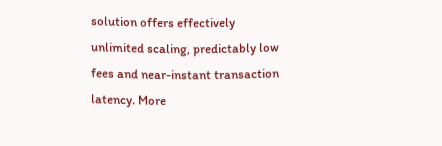solution offers effectively unlimited scaling, predictably low fees and near-instant transaction latency. More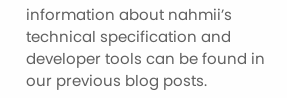information about nahmii’s technical specification and developer tools can be found in our previous blog posts.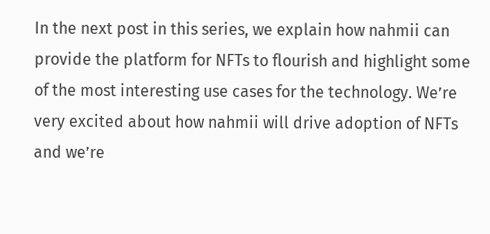In the next post in this series, we explain how nahmii can provide the platform for NFTs to flourish and highlight some of the most interesting use cases for the technology. We’re very excited about how nahmii will drive adoption of NFTs and we’re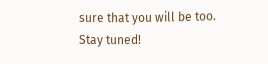sure that you will be too. Stay tuned!